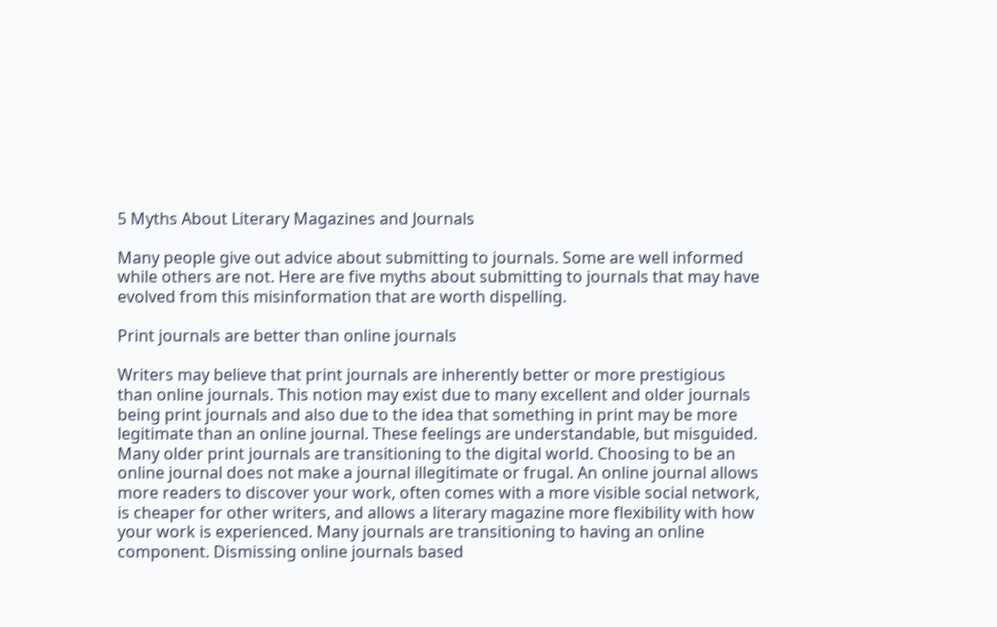5 Myths About Literary Magazines and Journals

Many people give out advice about submitting to journals. Some are well informed while others are not. Here are five myths about submitting to journals that may have evolved from this misinformation that are worth dispelling.

Print journals are better than online journals

Writers may believe that print journals are inherently better or more prestigious than online journals. This notion may exist due to many excellent and older journals being print journals and also due to the idea that something in print may be more legitimate than an online journal. These feelings are understandable, but misguided. Many older print journals are transitioning to the digital world. Choosing to be an online journal does not make a journal illegitimate or frugal. An online journal allows more readers to discover your work, often comes with a more visible social network, is cheaper for other writers, and allows a literary magazine more flexibility with how your work is experienced. Many journals are transitioning to having an online component. Dismissing online journals based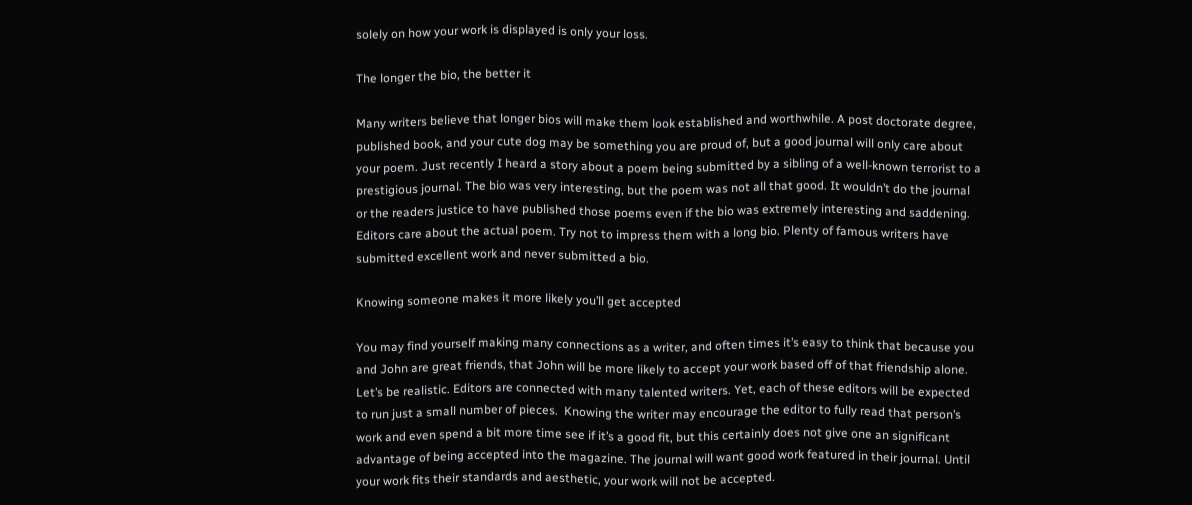solely on how your work is displayed is only your loss.

The longer the bio, the better it

Many writers believe that longer bios will make them look established and worthwhile. A post doctorate degree, published book, and your cute dog may be something you are proud of, but a good journal will only care about your poem. Just recently I heard a story about a poem being submitted by a sibling of a well-known terrorist to a prestigious journal. The bio was very interesting, but the poem was not all that good. It wouldn’t do the journal or the readers justice to have published those poems even if the bio was extremely interesting and saddening.  Editors care about the actual poem. Try not to impress them with a long bio. Plenty of famous writers have submitted excellent work and never submitted a bio.

Knowing someone makes it more likely you’ll get accepted

You may find yourself making many connections as a writer, and often times it’s easy to think that because you and John are great friends, that John will be more likely to accept your work based off of that friendship alone. Let’s be realistic. Editors are connected with many talented writers. Yet, each of these editors will be expected to run just a small number of pieces.  Knowing the writer may encourage the editor to fully read that person’s work and even spend a bit more time see if it’s a good fit, but this certainly does not give one an significant advantage of being accepted into the magazine. The journal will want good work featured in their journal. Until your work fits their standards and aesthetic, your work will not be accepted.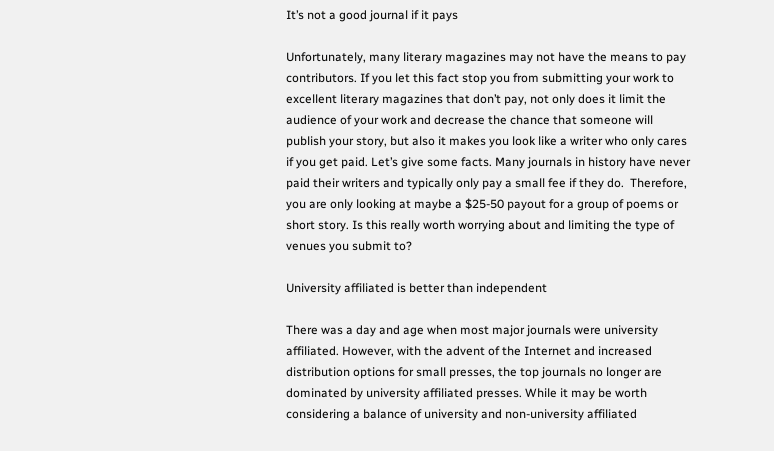It’s not a good journal if it pays

Unfortunately, many literary magazines may not have the means to pay contributors. If you let this fact stop you from submitting your work to excellent literary magazines that don’t pay, not only does it limit the audience of your work and decrease the chance that someone will publish your story, but also it makes you look like a writer who only cares if you get paid. Let’s give some facts. Many journals in history have never paid their writers and typically only pay a small fee if they do.  Therefore, you are only looking at maybe a $25-50 payout for a group of poems or short story. Is this really worth worrying about and limiting the type of venues you submit to?

University affiliated is better than independent

There was a day and age when most major journals were university affiliated. However, with the advent of the Internet and increased distribution options for small presses, the top journals no longer are dominated by university affiliated presses. While it may be worth considering a balance of university and non-university affiliated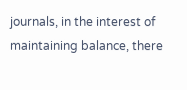journals, in the interest of maintaining balance, there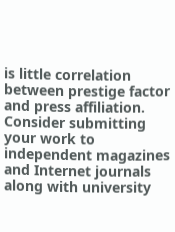is little correlation between prestige factor and press affiliation. Consider submitting your work to independent magazines and Internet journals along with university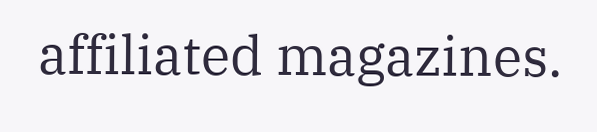affiliated magazines.